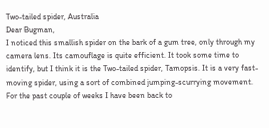Two-tailed spider, Australia
Dear Bugman,
I noticed this smallish spider on the bark of a gum tree, only through my camera lens. Its camouflage is quite efficient. It took some time to identify, but I think it is the Two-tailed spider, Tamopsis. It is a very fast-moving spider, using a sort of combined jumping-scurrying movement. For the past couple of weeks I have been back to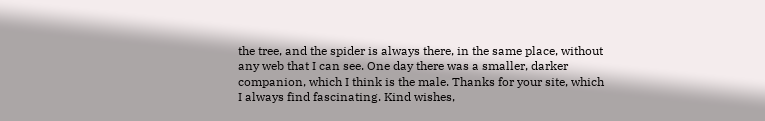the tree, and the spider is always there, in the same place, without any web that I can see. One day there was a smaller, darker companion, which I think is the male. Thanks for your site, which I always find fascinating. Kind wishes,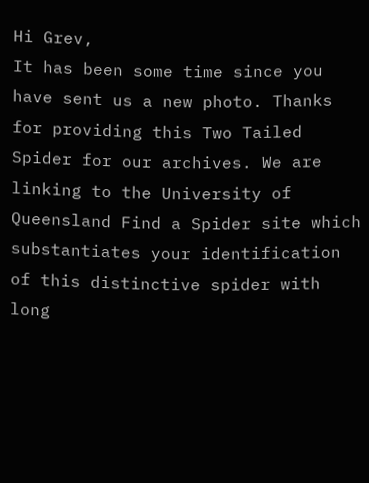Hi Grev,
It has been some time since you have sent us a new photo. Thanks for providing this Two Tailed Spider for our archives. We are linking to the University of Queensland Find a Spider site which substantiates your identification of this distinctive spider with long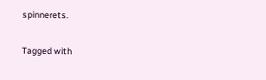spinnerets.

Tagged with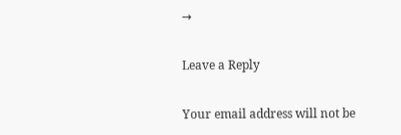→

Leave a Reply

Your email address will not be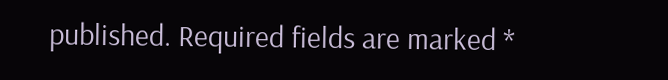published. Required fields are marked *